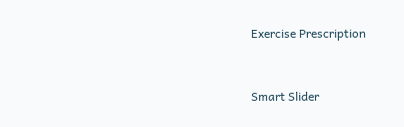Exercise Prescription


Smart Slider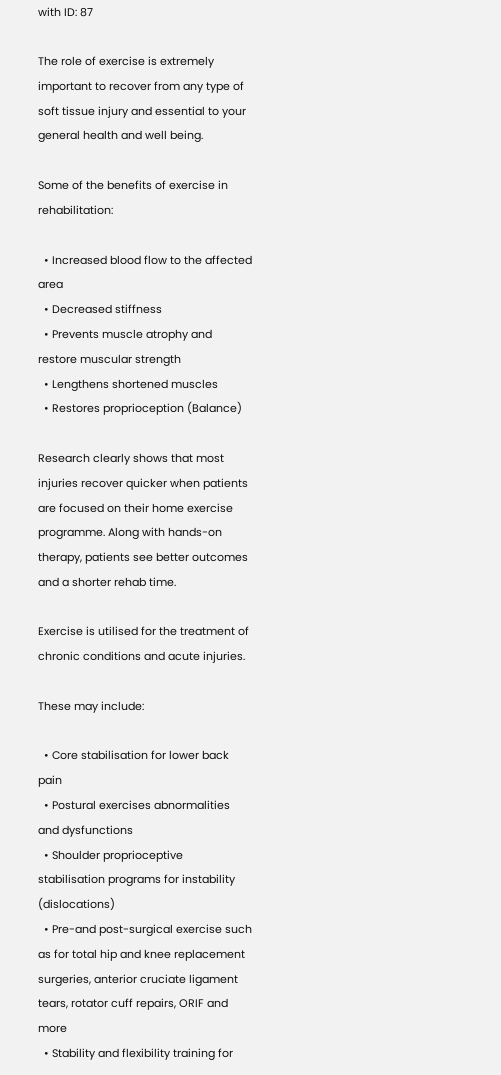with ID: 87

The role of exercise is extremely important to recover from any type of soft tissue injury and essential to your general health and well being.

Some of the benefits of exercise in rehabilitation:

  • Increased blood flow to the affected area
  • Decreased stiffness
  • Prevents muscle atrophy and restore muscular strength
  • Lengthens shortened muscles
  • Restores proprioception (Balance)

Research clearly shows that most injuries recover quicker when patients are focused on their home exercise programme. Along with hands-on therapy, patients see better outcomes and a shorter rehab time.

Exercise is utilised for the treatment of chronic conditions and acute injuries.

These may include:

  • Core stabilisation for lower back pain
  • Postural exercises abnormalities and dysfunctions
  • Shoulder proprioceptive stabilisation programs for instability (dislocations)
  • Pre-and post-surgical exercise such as for total hip and knee replacement surgeries, anterior cruciate ligament tears, rotator cuff repairs, ORIF and more
  • Stability and flexibility training for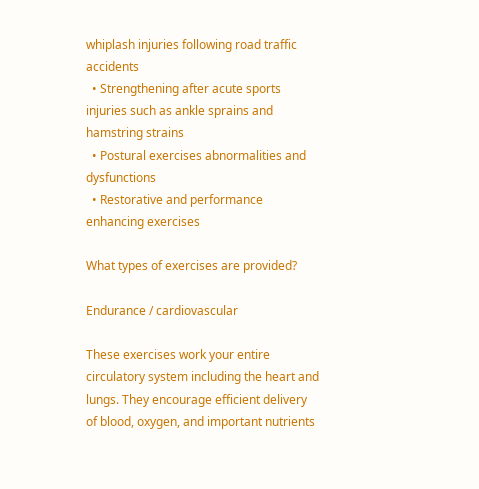whiplash injuries following road traffic accidents
  • Strengthening after acute sports injuries such as ankle sprains and hamstring strains
  • Postural exercises abnormalities and dysfunctions
  • Restorative and performance enhancing exercises

What types of exercises are provided?

Endurance / cardiovascular

These exercises work your entire circulatory system including the heart and lungs. They encourage efficient delivery of blood, oxygen, and important nutrients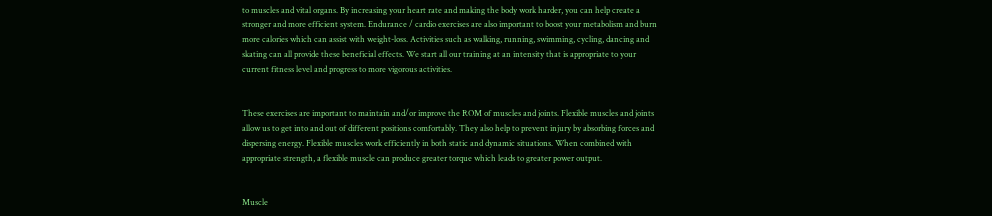to muscles and vital organs. By increasing your heart rate and making the body work harder, you can help create a stronger and more efficient system. Endurance / cardio exercises are also important to boost your metabolism and burn more calories which can assist with weight-loss. Activities such as walking, running, swimming, cycling, dancing and skating can all provide these beneficial effects. We start all our training at an intensity that is appropriate to your current fitness level and progress to more vigorous activities.


These exercises are important to maintain and/or improve the ROM of muscles and joints. Flexible muscles and joints allow us to get into and out of different positions comfortably. They also help to prevent injury by absorbing forces and dispersing energy. Flexible muscles work efficiently in both static and dynamic situations. When combined with appropriate strength, a flexible muscle can produce greater torque which leads to greater power output.


Muscle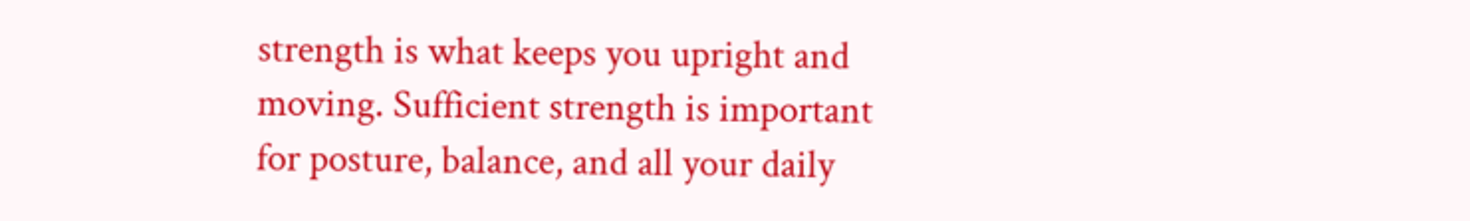strength is what keeps you upright and moving. Sufficient strength is important for posture, balance, and all your daily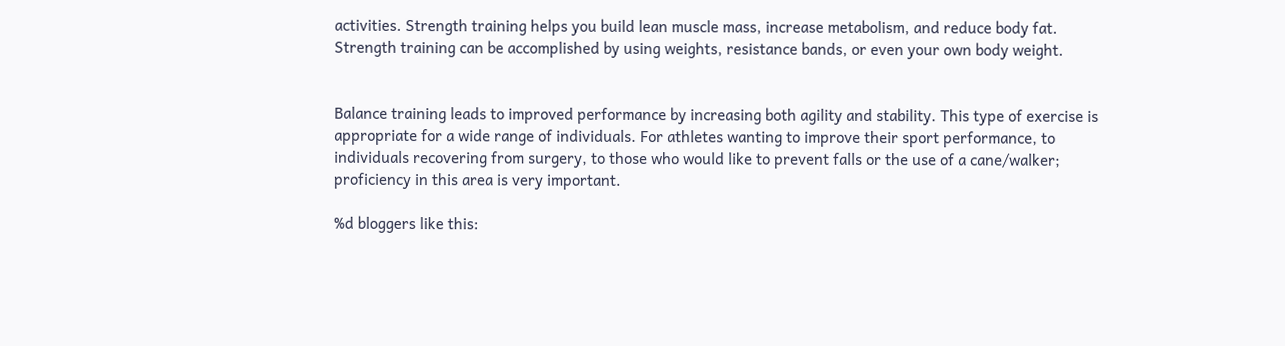activities. Strength training helps you build lean muscle mass, increase metabolism, and reduce body fat. Strength training can be accomplished by using weights, resistance bands, or even your own body weight.


Balance training leads to improved performance by increasing both agility and stability. This type of exercise is appropriate for a wide range of individuals. For athletes wanting to improve their sport performance, to individuals recovering from surgery, to those who would like to prevent falls or the use of a cane/walker; proficiency in this area is very important.

%d bloggers like this: